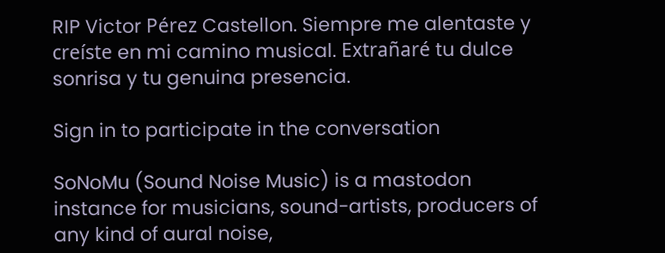RIP Victor Pérez Castellon. Siempre me alentaste y creíste en mi camino musical. Extrañaré tu dulce sonrisa y tu genuina presencia.

Sign in to participate in the conversation

SoNoMu (Sound Noise Music) is a mastodon instance for musicians, sound-artists, producers of any kind of aural noise,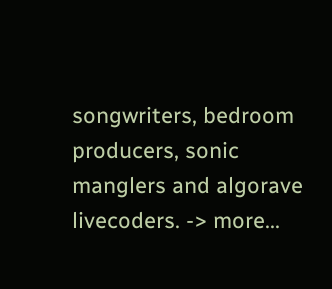songwriters, bedroom producers, sonic manglers and algorave livecoders. -> more...